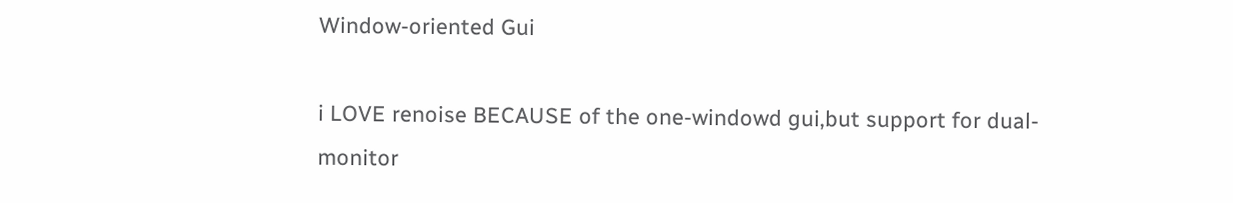Window-oriented Gui

i LOVE renoise BECAUSE of the one-windowd gui,but support for dual-monitor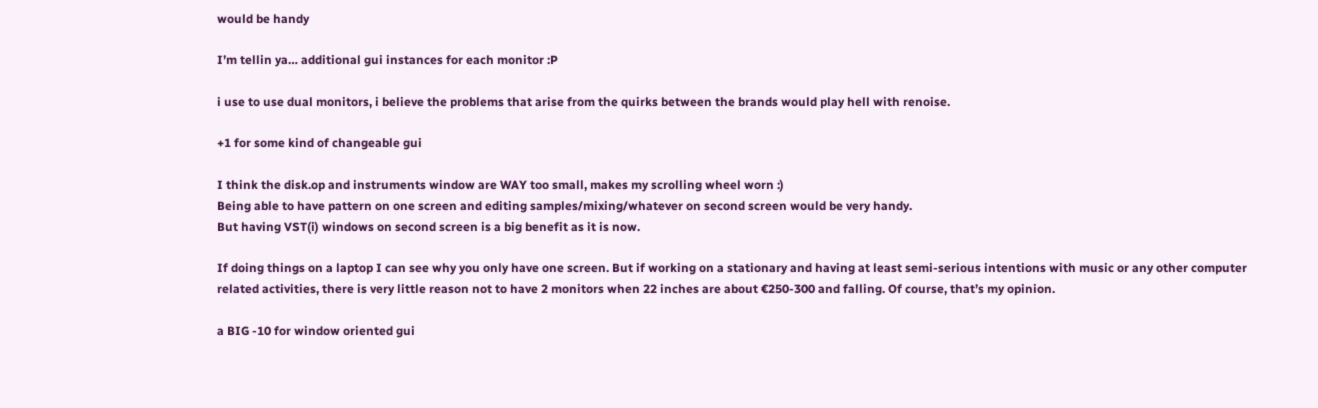would be handy

I’m tellin ya… additional gui instances for each monitor :P

i use to use dual monitors, i believe the problems that arise from the quirks between the brands would play hell with renoise.

+1 for some kind of changeable gui

I think the disk.op and instruments window are WAY too small, makes my scrolling wheel worn :)
Being able to have pattern on one screen and editing samples/mixing/whatever on second screen would be very handy.
But having VST(i) windows on second screen is a big benefit as it is now.

If doing things on a laptop I can see why you only have one screen. But if working on a stationary and having at least semi-serious intentions with music or any other computer related activities, there is very little reason not to have 2 monitors when 22 inches are about €250-300 and falling. Of course, that’s my opinion.

a BIG -10 for window oriented gui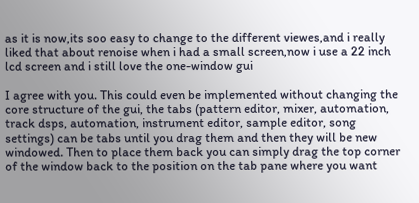as it is now,its soo easy to change to the different viewes,and i really liked that about renoise when i had a small screen,now i use a 22 inch lcd screen and i still love the one-window gui

I agree with you. This could even be implemented without changing the core structure of the gui, the tabs (pattern editor, mixer, automation, track dsps, automation, instrument editor, sample editor, song settings) can be tabs until you drag them and then they will be new windowed. Then to place them back you can simply drag the top corner of the window back to the position on the tab pane where you want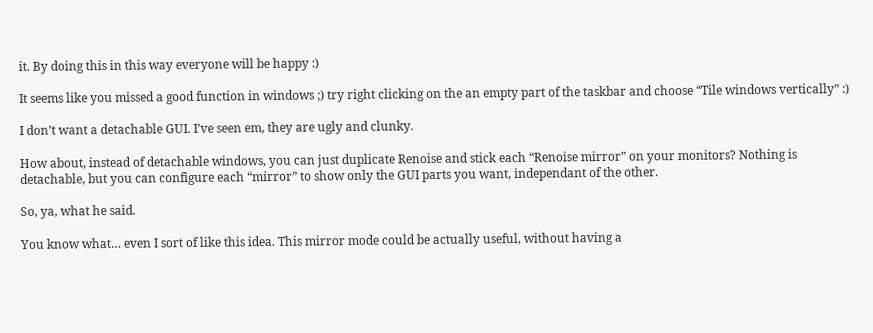it. By doing this in this way everyone will be happy :)

It seems like you missed a good function in windows ;) try right clicking on the an empty part of the taskbar and choose “Tile windows vertically” :)

I don’t want a detachable GUI. I’ve seen em, they are ugly and clunky.

How about, instead of detachable windows, you can just duplicate Renoise and stick each “Renoise mirror” on your monitors? Nothing is detachable, but you can configure each “mirror” to show only the GUI parts you want, independant of the other.

So, ya, what he said.

You know what… even I sort of like this idea. This mirror mode could be actually useful, without having a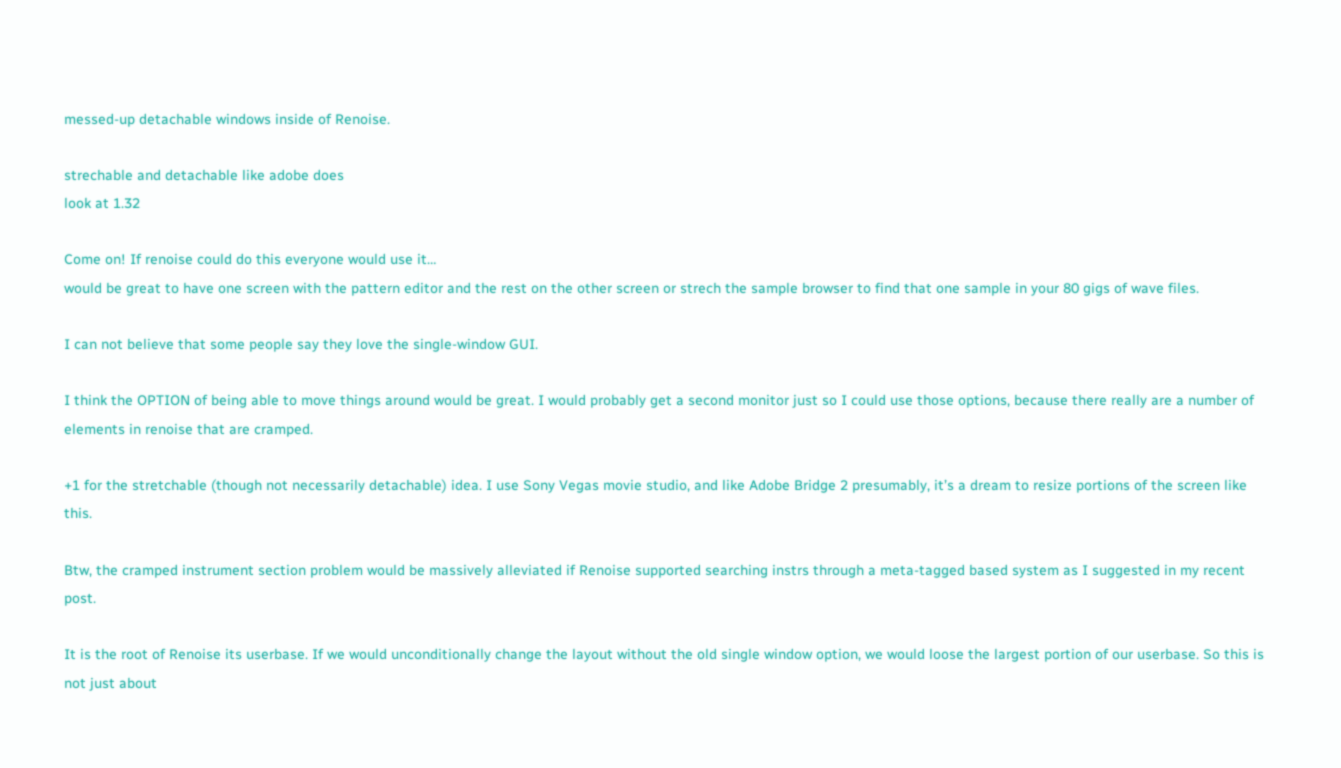messed-up detachable windows inside of Renoise.

strechable and detachable like adobe does
look at 1.32

Come on! If renoise could do this everyone would use it…
would be great to have one screen with the pattern editor and the rest on the other screen or strech the sample browser to find that one sample in your 80 gigs of wave files.

I can not believe that some people say they love the single-window GUI.

I think the OPTION of being able to move things around would be great. I would probably get a second monitor just so I could use those options, because there really are a number of elements in renoise that are cramped.

+1 for the stretchable (though not necessarily detachable) idea. I use Sony Vegas movie studio, and like Adobe Bridge 2 presumably, it’s a dream to resize portions of the screen like this.

Btw, the cramped instrument section problem would be massively alleviated if Renoise supported searching instrs through a meta-tagged based system as I suggested in my recent post.

It is the root of Renoise its userbase. If we would unconditionally change the layout without the old single window option, we would loose the largest portion of our userbase. So this is not just about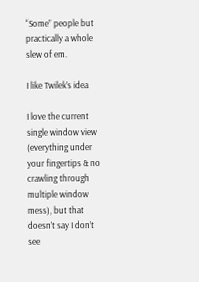“Some” people but practically a whole slew of em.

I like Twilek’s idea

I love the current single window view (everything under your fingertips & no crawling through multiple window mess), but that doesn’t say I don’t see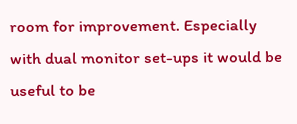room for improvement. Especially with dual monitor set-ups it would be useful to be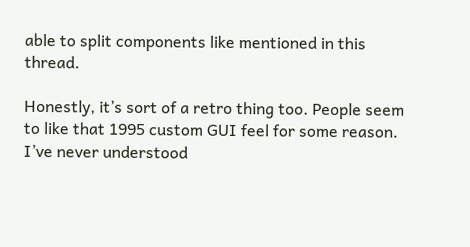able to split components like mentioned in this thread.

Honestly, it’s sort of a retro thing too. People seem to like that 1995 custom GUI feel for some reason. I’ve never understood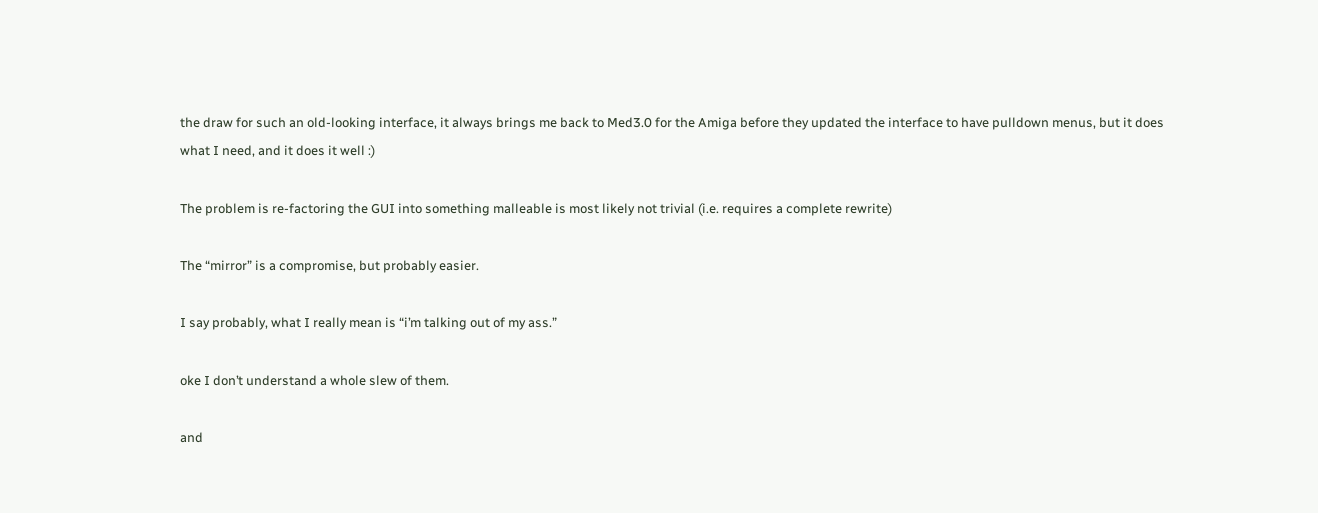the draw for such an old-looking interface, it always brings me back to Med3.0 for the Amiga before they updated the interface to have pulldown menus, but it does what I need, and it does it well :)

The problem is re-factoring the GUI into something malleable is most likely not trivial (i.e. requires a complete rewrite)

The “mirror” is a compromise, but probably easier.

I say probably, what I really mean is “i’m talking out of my ass.”

oke I don’t understand a whole slew of them.

and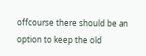offcourse there should be an option to keep the old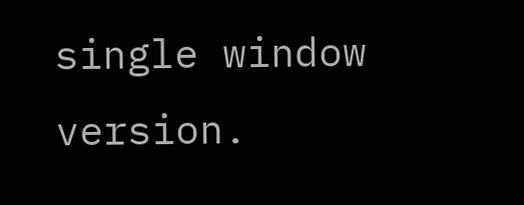single window version.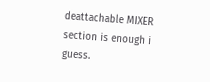deattachable MIXER section is enough i guess.